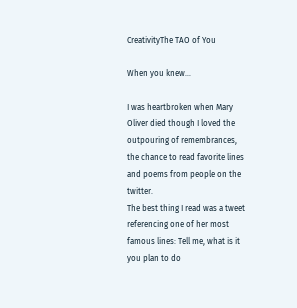CreativityThe TAO of You

When you knew…

I was heartbroken when Mary Oliver died though I loved the outpouring of remembrances, the chance to read favorite lines and poems from people on the twitter.
The best thing I read was a tweet referencing one of her most famous lines: Tell me, what is it you plan to do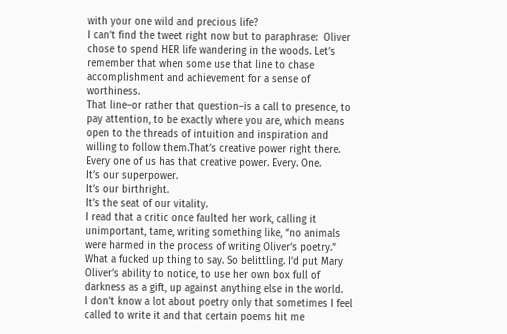with your one wild and precious life?
I can’t find the tweet right now but to paraphrase:  Oliver chose to spend HER life wandering in the woods. Let’s remember that when some use that line to chase accomplishment and achievement for a sense of worthiness.
That line–or rather that question–is a call to presence, to pay attention, to be exactly where you are, which means open to the threads of intuition and inspiration and willing to follow them.That’s creative power right there. Every one of us has that creative power. Every. One.
It’s our superpower.
It’s our birthright.
It’s the seat of our vitality.
I read that a critic once faulted her work, calling it unimportant, tame, writing something like, “no animals were harmed in the process of writing Oliver’s poetry.” What a fucked up thing to say. So belittling. I’d put Mary Oliver’s ability to notice, to use her own box full of darkness as a gift, up against anything else in the world.
I don’t know a lot about poetry only that sometimes I feel called to write it and that certain poems hit me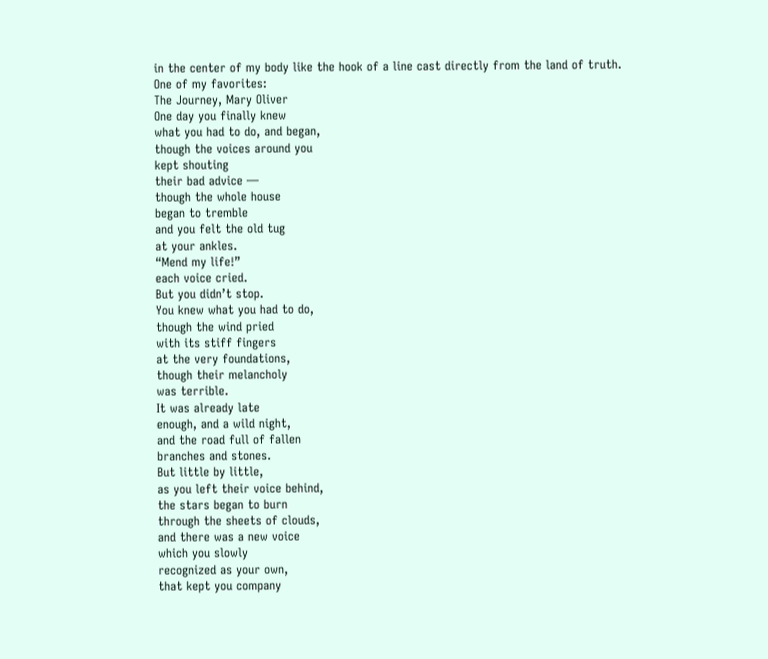in the center of my body like the hook of a line cast directly from the land of truth.
One of my favorites:
The Journey, Mary Oliver
One day you finally knew
what you had to do, and began,
though the voices around you
kept shouting
their bad advice —
though the whole house
began to tremble
and you felt the old tug
at your ankles.
“Mend my life!”
each voice cried.
But you didn’t stop.
You knew what you had to do,
though the wind pried
with its stiff fingers
at the very foundations,
though their melancholy
was terrible.
It was already late
enough, and a wild night,
and the road full of fallen
branches and stones.
But little by little,
as you left their voice behind,
the stars began to burn
through the sheets of clouds,
and there was a new voice
which you slowly
recognized as your own,
that kept you company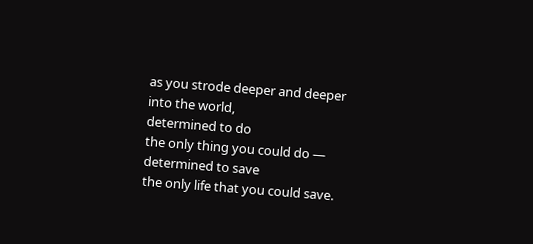as you strode deeper and deeper
into the world,
determined to do
the only thing you could do —
determined to save
the only life that you could save.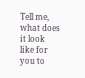Tell me, what does it look like for you to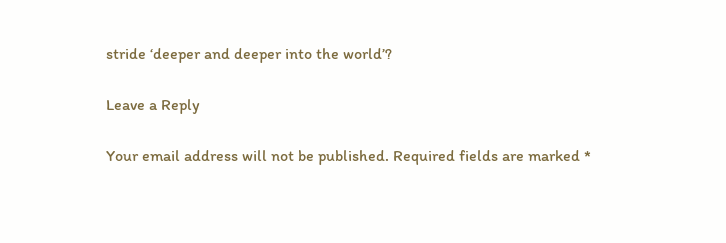stride ‘deeper and deeper into the world’?

Leave a Reply

Your email address will not be published. Required fields are marked *